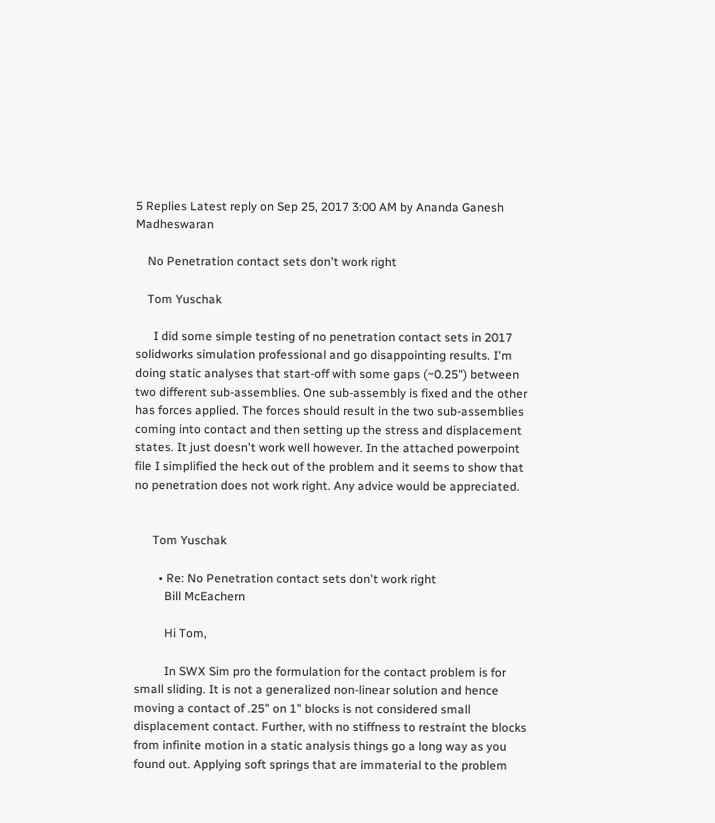5 Replies Latest reply on Sep 25, 2017 3:00 AM by Ananda Ganesh Madheswaran

    No Penetration contact sets don't work right

    Tom Yuschak

      I did some simple testing of no penetration contact sets in 2017 solidworks simulation professional and go disappointing results. I'm doing static analyses that start-off with some gaps (~0.25") between two different sub-assemblies. One sub-assembly is fixed and the other has forces applied. The forces should result in the two sub-assemblies coming into contact and then setting up the stress and displacement states. It just doesn't work well however. In the attached powerpoint file I simplified the heck out of the problem and it seems to show that no penetration does not work right. Any advice would be appreciated.


      Tom Yuschak

        • Re: No Penetration contact sets don't work right
          Bill McEachern

          Hi Tom,

          In SWX Sim pro the formulation for the contact problem is for small sliding. It is not a generalized non-linear solution and hence moving a contact of .25" on 1" blocks is not considered small displacement contact. Further, with no stiffness to restraint the blocks from infinite motion in a static analysis things go a long way as you found out. Applying soft springs that are immaterial to the problem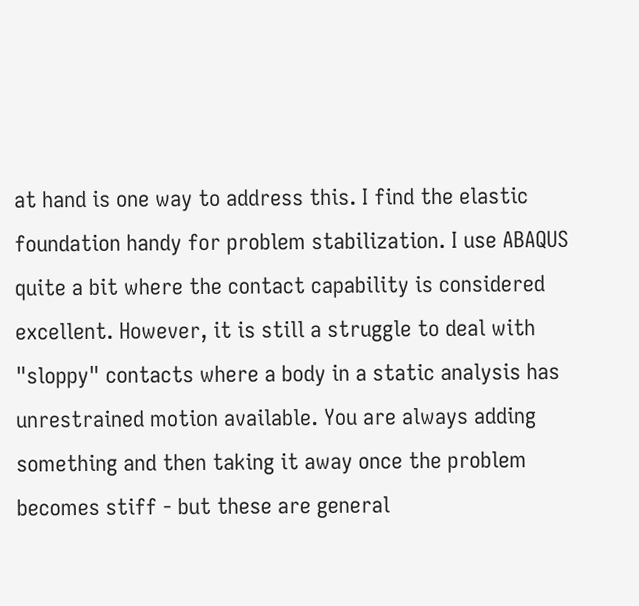at hand is one way to address this. I find the elastic foundation handy for problem stabilization. I use ABAQUS quite a bit where the contact capability is considered excellent. However, it is still a struggle to deal with "sloppy" contacts where a body in a static analysis has unrestrained motion available. You are always adding something and then taking it away once the problem becomes stiff - but these are general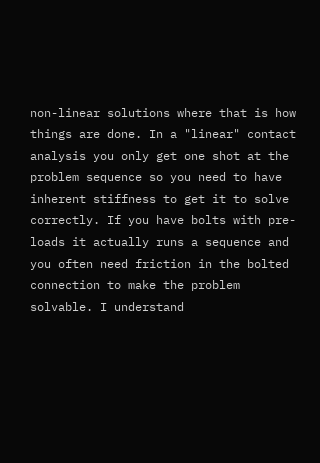non-linear solutions where that is how things are done. In a "linear" contact analysis you only get one shot at the problem sequence so you need to have inherent stiffness to get it to solve correctly. If you have bolts with pre-loads it actually runs a sequence and you often need friction in the bolted connection to make the problem solvable. I understand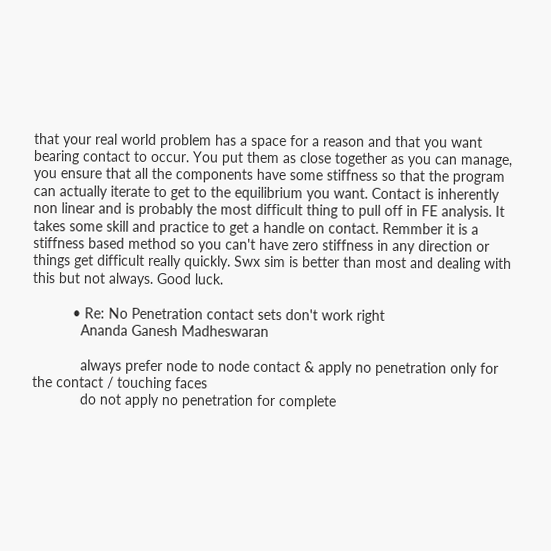that your real world problem has a space for a reason and that you want bearing contact to occur. You put them as close together as you can manage, you ensure that all the components have some stiffness so that the program can actually iterate to get to the equilibrium you want. Contact is inherently non linear and is probably the most difficult thing to pull off in FE analysis. It takes some skill and practice to get a handle on contact. Remmber it is a stiffness based method so you can't have zero stiffness in any direction or things get difficult really quickly. Swx sim is better than most and dealing with this but not always. Good luck.

          • Re: No Penetration contact sets don't work right
            Ananda Ganesh Madheswaran

            always prefer node to node contact & apply no penetration only for the contact / touching faces
            do not apply no penetration for complete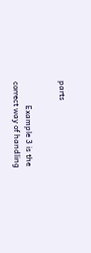parts


            Example 3 is the correct way of handling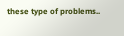these type of problems..